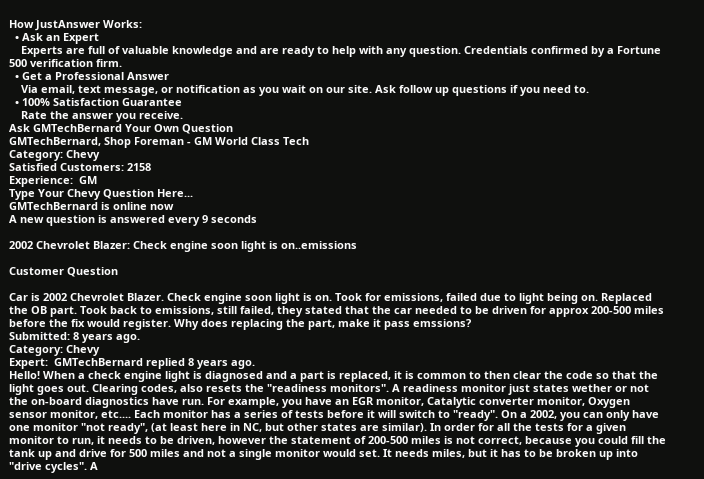How JustAnswer Works:
  • Ask an Expert
    Experts are full of valuable knowledge and are ready to help with any question. Credentials confirmed by a Fortune 500 verification firm.
  • Get a Professional Answer
    Via email, text message, or notification as you wait on our site. Ask follow up questions if you need to.
  • 100% Satisfaction Guarantee
    Rate the answer you receive.
Ask GMTechBernard Your Own Question
GMTechBernard, Shop Foreman - GM World Class Tech
Category: Chevy
Satisfied Customers: 2158
Experience:  GM
Type Your Chevy Question Here...
GMTechBernard is online now
A new question is answered every 9 seconds

2002 Chevrolet Blazer: Check engine soon light is on..emissions

Customer Question

Car is 2002 Chevrolet Blazer. Check engine soon light is on. Took for emissions, failed due to light being on. Replaced the OB part. Took back to emissions, still failed, they stated that the car needed to be driven for approx 200-500 miles before the fix would register. Why does replacing the part, make it pass emssions?
Submitted: 8 years ago.
Category: Chevy
Expert:  GMTechBernard replied 8 years ago.
Hello! When a check engine light is diagnosed and a part is replaced, it is common to then clear the code so that the light goes out. Clearing codes, also resets the "readiness monitors". A readiness monitor just states wether or not the on-board diagnostics have run. For example, you have an EGR monitor, Catalytic converter monitor, Oxygen sensor monitor, etc.... Each monitor has a series of tests before it will switch to "ready". On a 2002, you can only have one monitor "not ready", (at least here in NC, but other states are similar). In order for all the tests for a given monitor to run, it needs to be driven, however the statement of 200-500 miles is not correct, because you could fill the tank up and drive for 500 miles and not a single monitor would set. It needs miles, but it has to be broken up into "drive cycles". A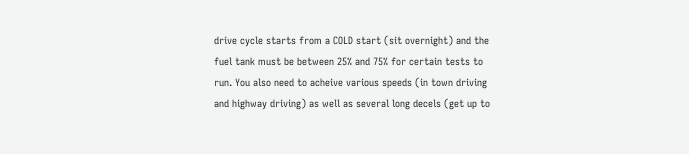drive cycle starts from a COLD start (sit overnight) and the fuel tank must be between 25% and 75% for certain tests to run. You also need to acheive various speeds (in town driving and highway driving) as well as several long decels (get up to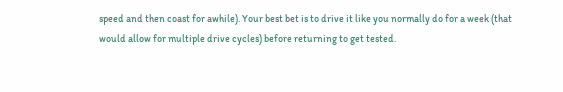speed and then coast for awhile). Your best bet is to drive it like you normally do for a week (that would allow for multiple drive cycles) before returning to get tested.